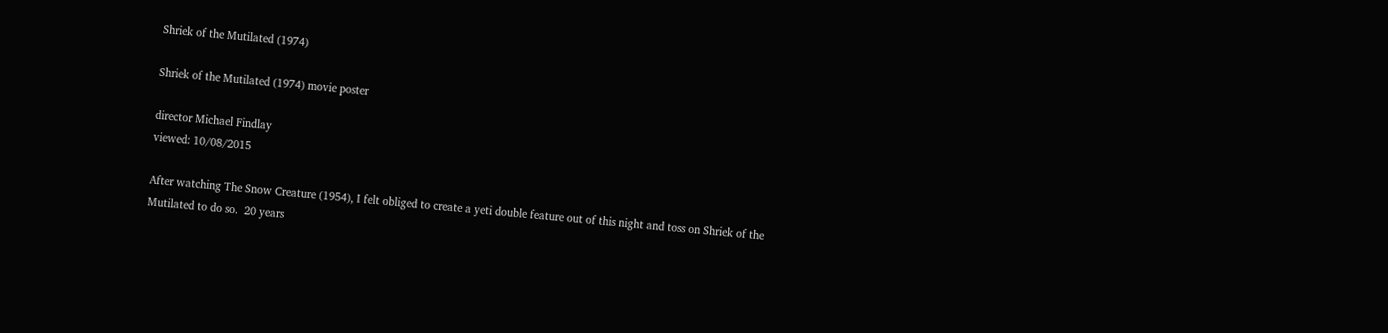Shriek of the Mutilated (1974)

Shriek of the Mutilated (1974) movie poster

director Michael Findlay
viewed: 10/08/2015

After watching The Snow Creature (1954), I felt obliged to create a yeti double feature out of this night and toss on Shriek of the Mutilated to do so.  20 years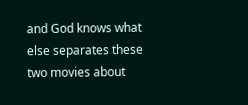and God knows what else separates these two movies about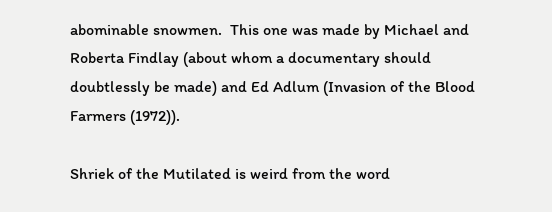abominable snowmen.  This one was made by Michael and Roberta Findlay (about whom a documentary should doubtlessly be made) and Ed Adlum (Invasion of the Blood Farmers (1972)).

Shriek of the Mutilated is weird from the word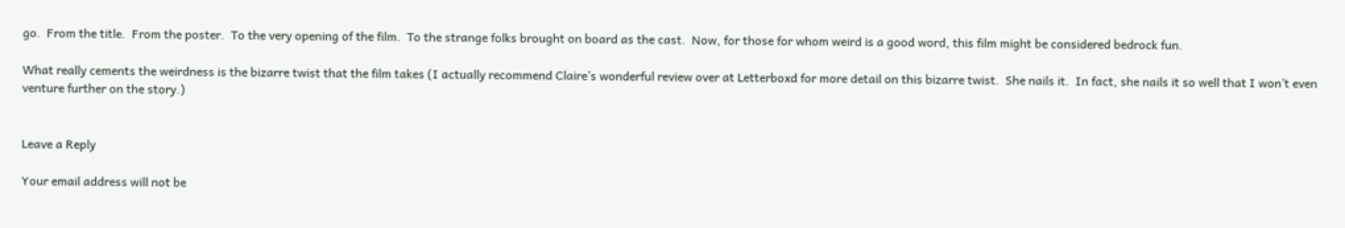go.  From the title.  From the poster.  To the very opening of the film.  To the strange folks brought on board as the cast.  Now, for those for whom weird is a good word, this film might be considered bedrock fun.

What really cements the weirdness is the bizarre twist that the film takes (I actually recommend Claire’s wonderful review over at Letterboxd for more detail on this bizarre twist.  She nails it.  In fact, she nails it so well that I won’t even venture further on the story.)


Leave a Reply

Your email address will not be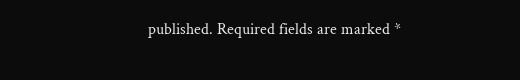published. Required fields are marked *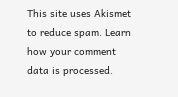This site uses Akismet to reduce spam. Learn how your comment data is processed.